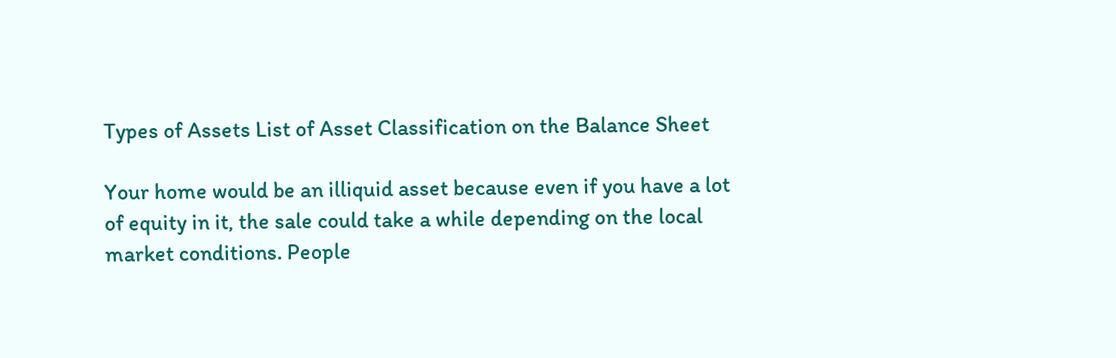Types of Assets List of Asset Classification on the Balance Sheet

Your home would be an illiquid asset because even if you have a lot of equity in it, the sale could take a while depending on the local market conditions. People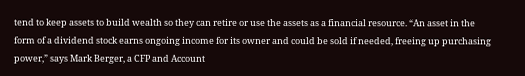tend to keep assets to build wealth so they can retire or use the assets as a financial resource. “An asset in the form of a dividend stock earns ongoing income for its owner and could be sold if needed, freeing up purchasing power,” says Mark Berger, a CFP and Account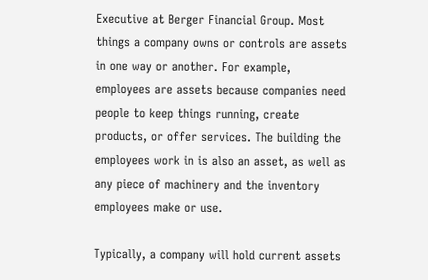Executive at Berger Financial Group. Most things a company owns or controls are assets in one way or another. For example, employees are assets because companies need people to keep things running, create products, or offer services. The building the employees work in is also an asset, as well as any piece of machinery and the inventory employees make or use.

Typically, a company will hold current assets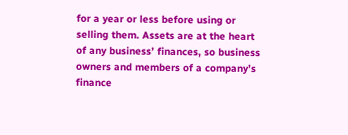for a year or less before using or selling them. Assets are at the heart of any business’ finances, so business owners and members of a company’s finance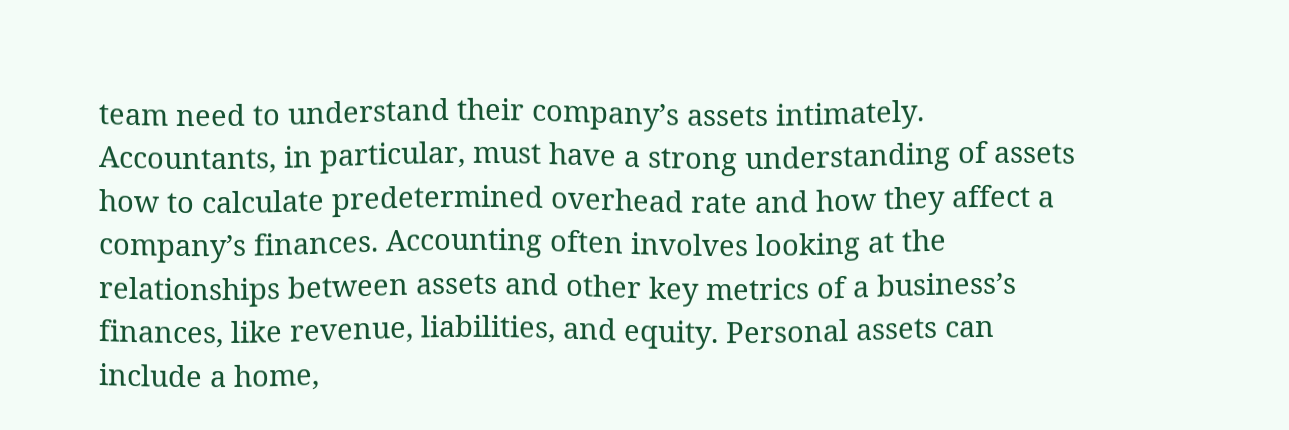team need to understand their company’s assets intimately. Accountants, in particular, must have a strong understanding of assets how to calculate predetermined overhead rate and how they affect a company’s finances. Accounting often involves looking at the relationships between assets and other key metrics of a business’s finances, like revenue, liabilities, and equity. Personal assets can include a home,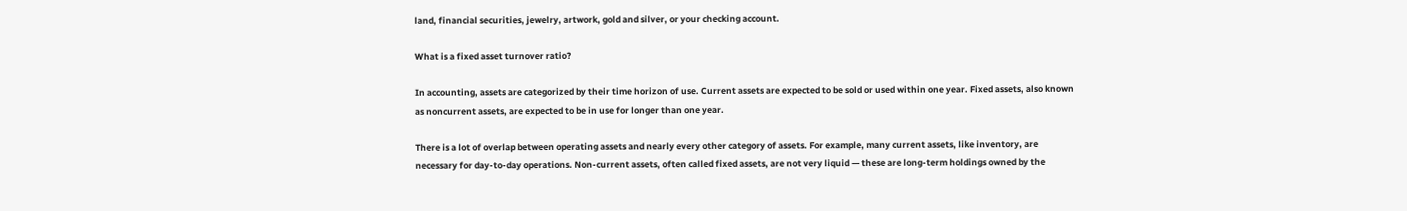land, financial securities, jewelry, artwork, gold and silver, or your checking account.

What is a fixed asset turnover ratio?

In accounting, assets are categorized by their time horizon of use. Current assets are expected to be sold or used within one year. Fixed assets, also known as noncurrent assets, are expected to be in use for longer than one year.

There is a lot of overlap between operating assets and nearly every other category of assets. For example, many current assets, like inventory, are necessary for day-to-day operations. Non-current assets, often called fixed assets, are not very liquid — these are long-term holdings owned by the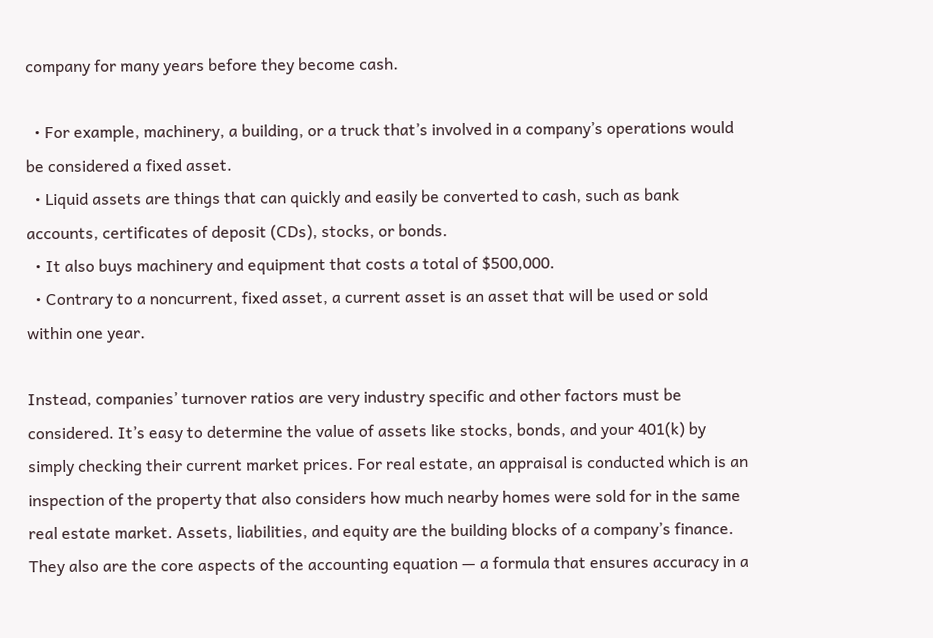company for many years before they become cash.

  • For example, machinery, a building, or a truck that’s involved in a company’s operations would be considered a fixed asset.
  • Liquid assets are things that can quickly and easily be converted to cash, such as bank accounts, certificates of deposit (CDs), stocks, or bonds.
  • It also buys machinery and equipment that costs a total of $500,000.
  • Contrary to a noncurrent, fixed asset, a current asset is an asset that will be used or sold within one year.

Instead, companies’ turnover ratios are very industry specific and other factors must be considered. It’s easy to determine the value of assets like stocks, bonds, and your 401(k) by simply checking their current market prices. For real estate, an appraisal is conducted which is an inspection of the property that also considers how much nearby homes were sold for in the same real estate market. Assets, liabilities, and equity are the building blocks of a company’s finance. They also are the core aspects of the accounting equation — a formula that ensures accuracy in a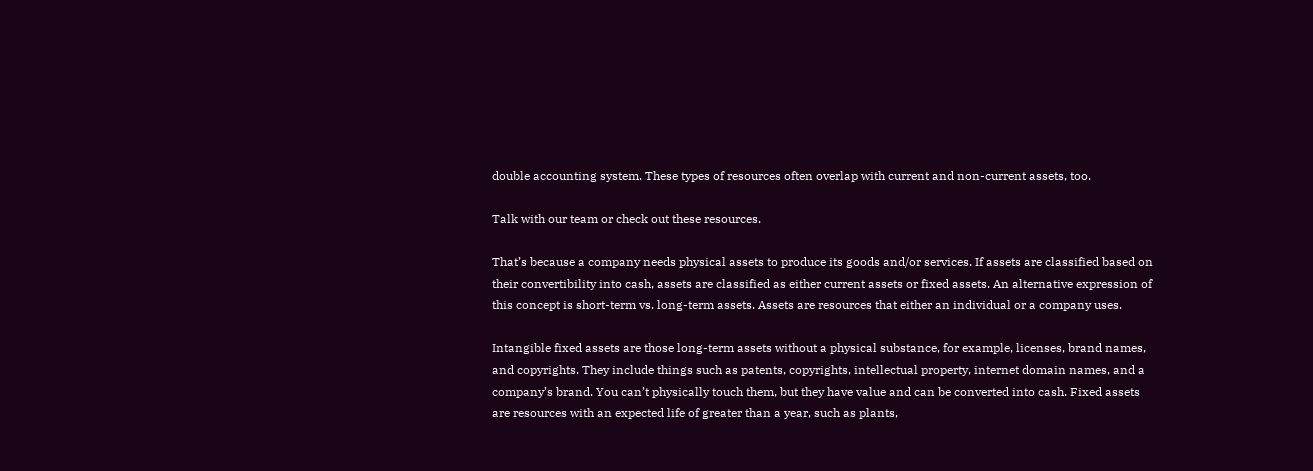double accounting system. These types of resources often overlap with current and non-current assets, too.

Talk with our team or check out these resources.

That’s because a company needs physical assets to produce its goods and/or services. If assets are classified based on their convertibility into cash, assets are classified as either current assets or fixed assets. An alternative expression of this concept is short-term vs. long-term assets. Assets are resources that either an individual or a company uses.

Intangible fixed assets are those long-term assets without a physical substance, for example, licenses, brand names, and copyrights. They include things such as patents, copyrights, intellectual property, internet domain names, and a company’s brand. You can’t physically touch them, but they have value and can be converted into cash. Fixed assets are resources with an expected life of greater than a year, such as plants,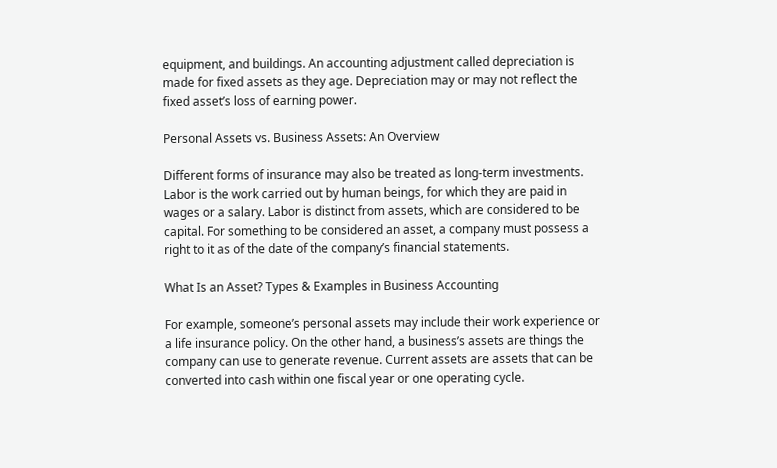equipment, and buildings. An accounting adjustment called depreciation is made for fixed assets as they age. Depreciation may or may not reflect the fixed asset’s loss of earning power.

Personal Assets vs. Business Assets: An Overview

Different forms of insurance may also be treated as long-term investments. Labor is the work carried out by human beings, for which they are paid in wages or a salary. Labor is distinct from assets, which are considered to be capital. For something to be considered an asset, a company must possess a right to it as of the date of the company’s financial statements.

What Is an Asset? Types & Examples in Business Accounting

For example, someone’s personal assets may include their work experience or a life insurance policy. On the other hand, a business’s assets are things the company can use to generate revenue. Current assets are assets that can be converted into cash within one fiscal year or one operating cycle.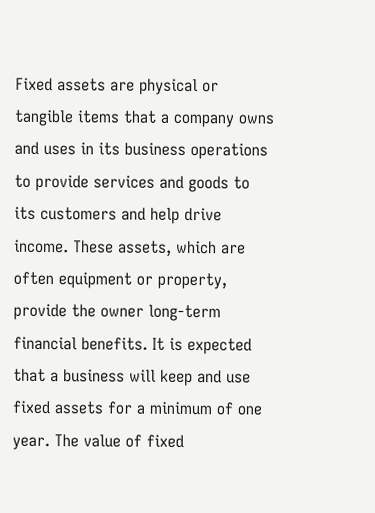Fixed assets are physical or tangible items that a company owns and uses in its business operations to provide services and goods to its customers and help drive income. These assets, which are often equipment or property, provide the owner long-term financial benefits. It is expected that a business will keep and use fixed assets for a minimum of one year. The value of fixed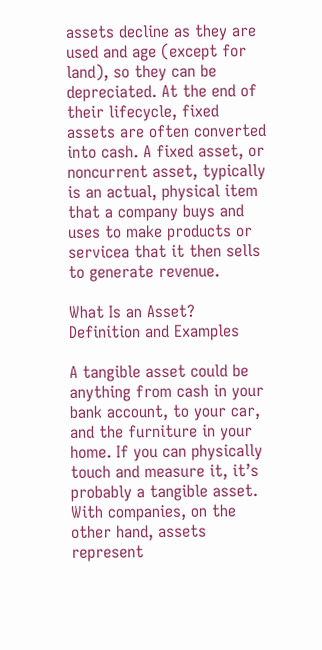assets decline as they are used and age (except for land), so they can be depreciated. At the end of their lifecycle, fixed assets are often converted into cash. A fixed asset, or noncurrent asset, typically is an actual, physical item that a company buys and uses to make products or servicea that it then sells to generate revenue.

What Is an Asset? Definition and Examples

A tangible asset could be anything from cash in your bank account, to your car, and the furniture in your home. If you can physically touch and measure it, it’s probably a tangible asset. With companies, on the other hand, assets represent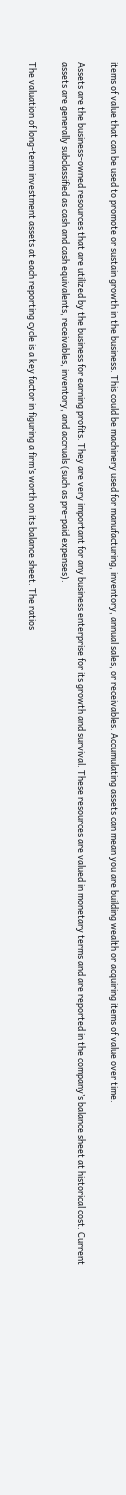items of value that can be used to promote or sustain growth in the business. This could be machinery used for manufacturing, inventory, annual sales, or receivables. Accumulating assets can mean you are building wealth or acquiring items of value over time.

Assets are the business-owned resources that are utilized by the business for earning profits. They are very important for any business enterprise for its growth and survival. These resources are valued in monetary terms and are reported in the company’s balance sheet at historical cost. Current assets are generally subclassified as cash and cash equivalents, receivables, inventory, and accruals (such as pre-paid expenses).

The valuation of long-term investment assets at each reporting cycle is a key factor in figuring a firm’s worth on its balance sheet. The ratios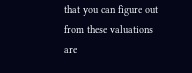that you can figure out from these valuations are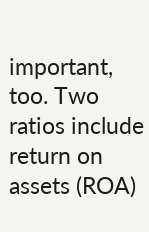important, too. Two ratios include return on assets (ROA)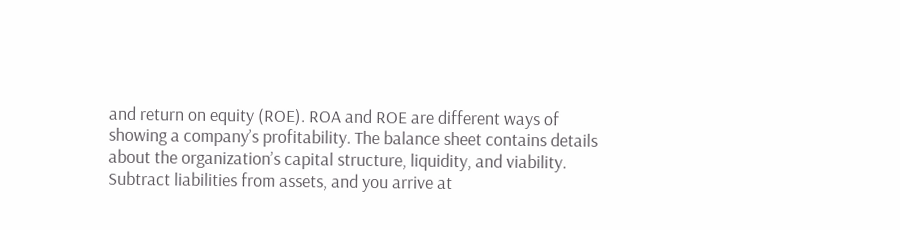and return on equity (ROE). ROA and ROE are different ways of showing a company’s profitability. The balance sheet contains details about the organization’s capital structure, liquidity, and viability. Subtract liabilities from assets, and you arrive at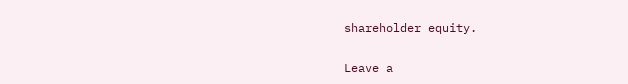shareholder equity.

Leave a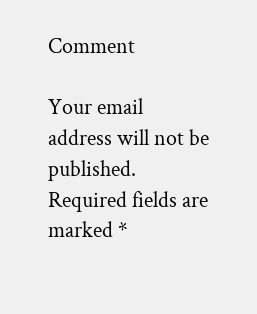Comment

Your email address will not be published. Required fields are marked *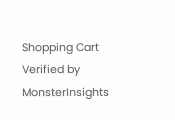Shopping Cart
Verified by MonsterInsights